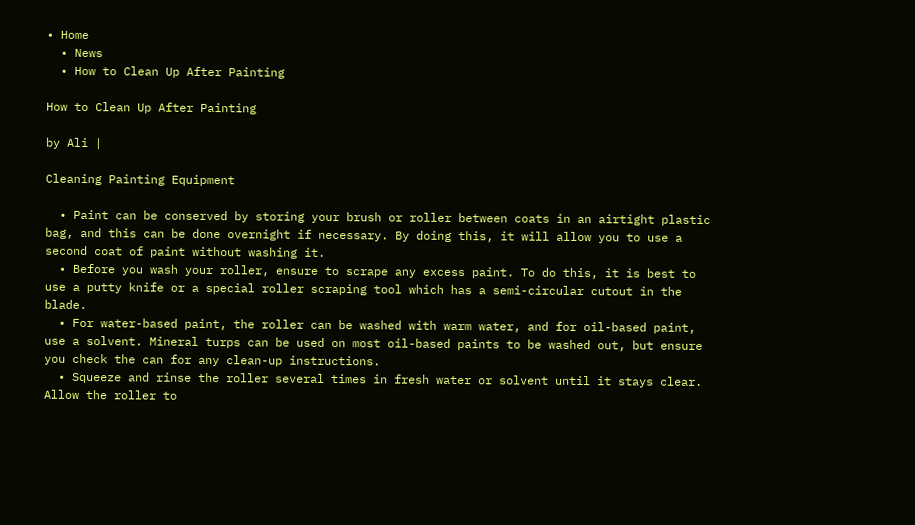• Home
  • News
  • How to Clean Up After Painting

How to Clean Up After Painting

by Ali |

Cleaning Painting Equipment

  • Paint can be conserved by storing your brush or roller between coats in an airtight plastic bag, and this can be done overnight if necessary. By doing this, it will allow you to use a second coat of paint without washing it.
  • Before you wash your roller, ensure to scrape any excess paint. To do this, it is best to use a putty knife or a special roller scraping tool which has a semi-circular cutout in the blade.
  • For water-based paint, the roller can be washed with warm water, and for oil-based paint, use a solvent. Mineral turps can be used on most oil-based paints to be washed out, but ensure you check the can for any clean-up instructions.
  • Squeeze and rinse the roller several times in fresh water or solvent until it stays clear. Allow the roller to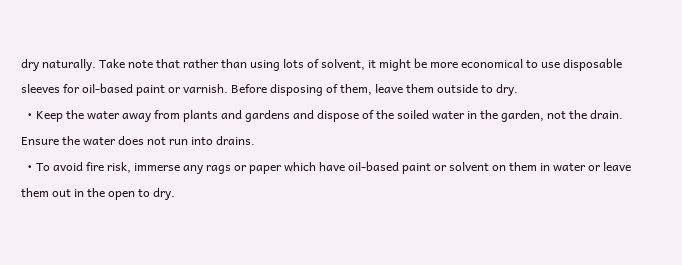dry naturally. Take note that rather than using lots of solvent, it might be more economical to use disposable sleeves for oil-based paint or varnish. Before disposing of them, leave them outside to dry.
  • Keep the water away from plants and gardens and dispose of the soiled water in the garden, not the drain. Ensure the water does not run into drains.
  • To avoid fire risk, immerse any rags or paper which have oil-based paint or solvent on them in water or leave them out in the open to dry.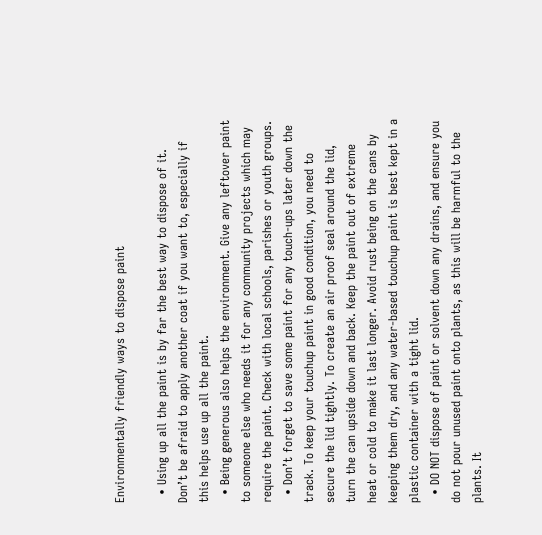Environmentally friendly ways to dispose paint

  • Using up all the paint is by far the best way to dispose of it. Don’t be afraid to apply another coat if you want to, especially if this helps use up all the paint.
  • Being generous also helps the environment. Give any leftover paint to someone else who needs it for any community projects which may require the paint. Check with local schools, parishes or youth groups.
  • Don’t forget to save some paint for any touch-ups later down the track. To keep your touchup paint in good condition, you need to secure the lid tightly. To create an air proof seal around the lid, turn the can upside down and back. Keep the paint out of extreme heat or cold to make it last longer. Avoid rust being on the cans by keeping them dry, and any water-based touchup paint is best kept in a plastic container with a tight lid.
  • DO NOT dispose of paint or solvent down any drains, and ensure you do not pour unused paint onto plants, as this will be harmful to the plants. It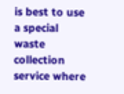is best to use a special waste collection service where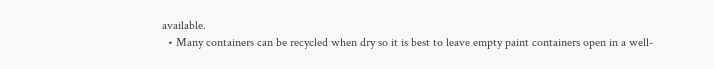available.
  • Many containers can be recycled when dry so it is best to leave empty paint containers open in a well-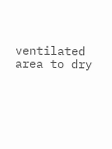ventilated area to dry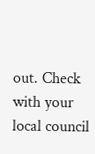out. Check with your local council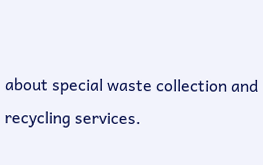about special waste collection and recycling services.